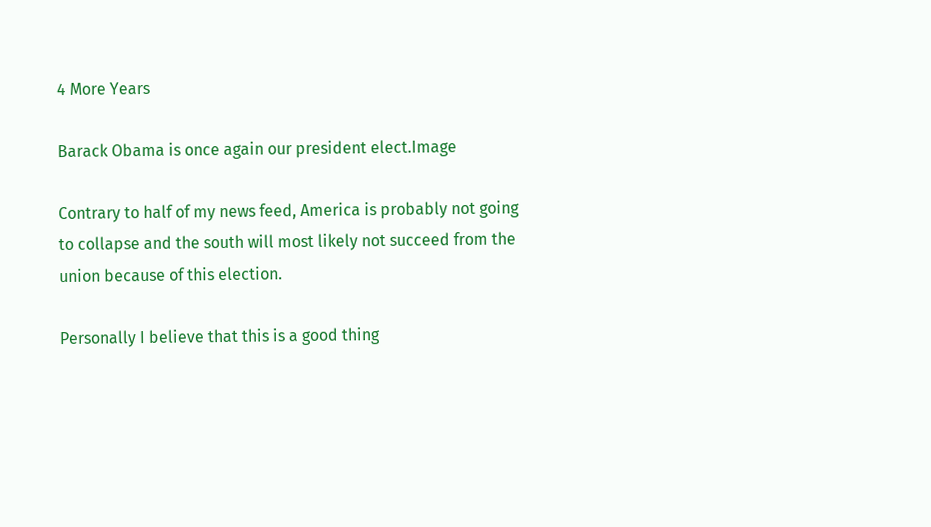4 More Years

Barack Obama is once again our president elect.Image

Contrary to half of my news feed, America is probably not going to collapse and the south will most likely not succeed from the union because of this election.

Personally I believe that this is a good thing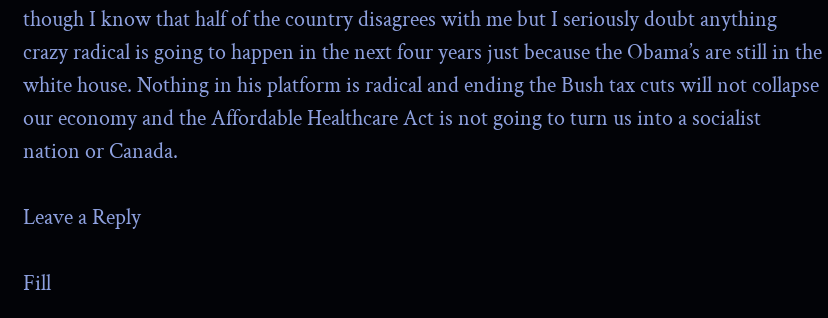though I know that half of the country disagrees with me but I seriously doubt anything crazy radical is going to happen in the next four years just because the Obama’s are still in the white house. Nothing in his platform is radical and ending the Bush tax cuts will not collapse our economy and the Affordable Healthcare Act is not going to turn us into a socialist nation or Canada.

Leave a Reply

Fill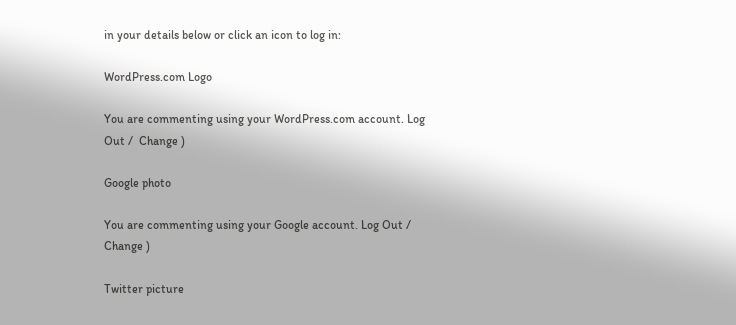in your details below or click an icon to log in:

WordPress.com Logo

You are commenting using your WordPress.com account. Log Out /  Change )

Google photo

You are commenting using your Google account. Log Out /  Change )

Twitter picture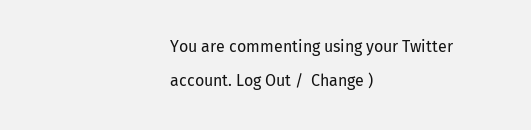You are commenting using your Twitter account. Log Out /  Change )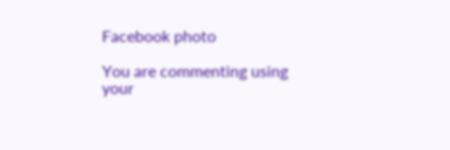Facebook photo

You are commenting using your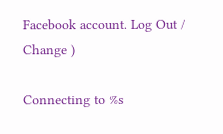Facebook account. Log Out /  Change )

Connecting to %s